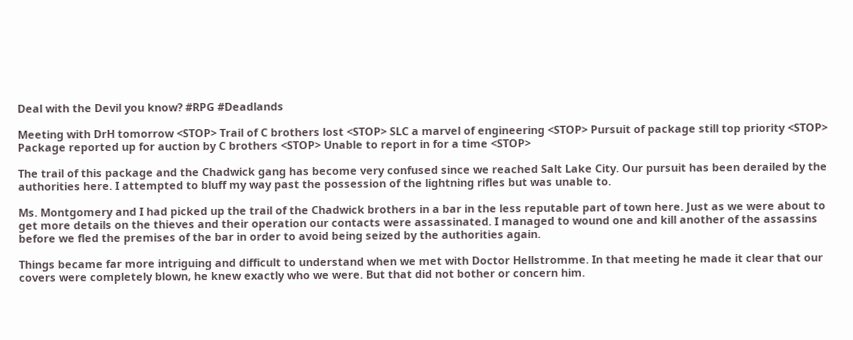Deal with the Devil you know? #RPG #Deadlands

Meeting with DrH tomorrow <STOP> Trail of C brothers lost <STOP> SLC a marvel of engineering <STOP> Pursuit of package still top priority <STOP> Package reported up for auction by C brothers <STOP> Unable to report in for a time <STOP>

The trail of this package and the Chadwick gang has become very confused since we reached Salt Lake City. Our pursuit has been derailed by the authorities here. I attempted to bluff my way past the possession of the lightning rifles but was unable to.

Ms. Montgomery and I had picked up the trail of the Chadwick brothers in a bar in the less reputable part of town here. Just as we were about to get more details on the thieves and their operation our contacts were assassinated. I managed to wound one and kill another of the assassins before we fled the premises of the bar in order to avoid being seized by the authorities again.

Things became far more intriguing and difficult to understand when we met with Doctor Hellstromme. In that meeting he made it clear that our covers were completely blown, he knew exactly who we were. But that did not bother or concern him.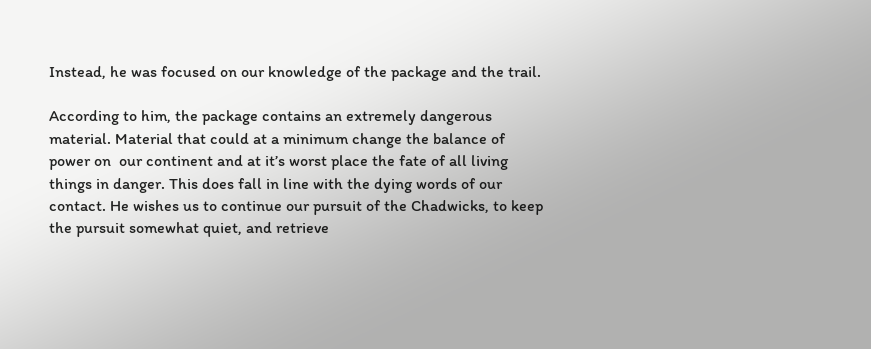Instead, he was focused on our knowledge of the package and the trail.

According to him, the package contains an extremely dangerous material. Material that could at a minimum change the balance of power on  our continent and at it’s worst place the fate of all living things in danger. This does fall in line with the dying words of our contact. He wishes us to continue our pursuit of the Chadwicks, to keep the pursuit somewhat quiet, and retrieve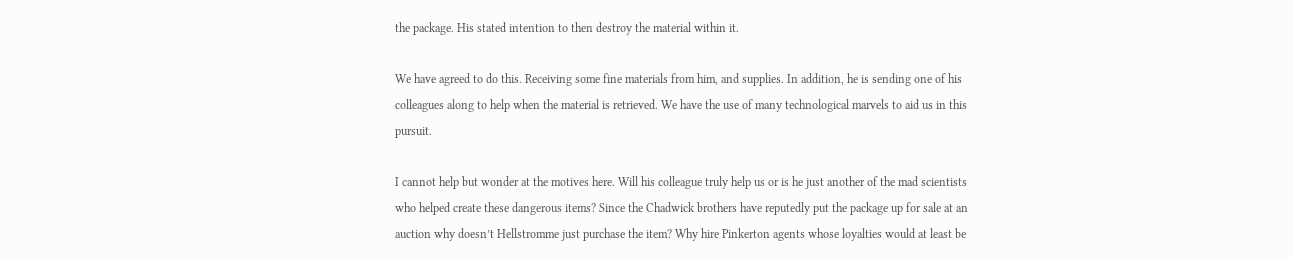the package. His stated intention to then destroy the material within it.

We have agreed to do this. Receiving some fine materials from him, and supplies. In addition, he is sending one of his colleagues along to help when the material is retrieved. We have the use of many technological marvels to aid us in this pursuit.

I cannot help but wonder at the motives here. Will his colleague truly help us or is he just another of the mad scientists who helped create these dangerous items? Since the Chadwick brothers have reputedly put the package up for sale at an auction why doesn’t Hellstromme just purchase the item? Why hire Pinkerton agents whose loyalties would at least be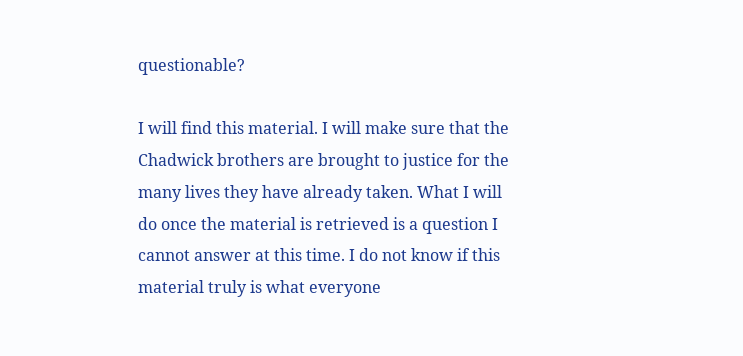questionable?

I will find this material. I will make sure that the Chadwick brothers are brought to justice for the many lives they have already taken. What I will do once the material is retrieved is a question I cannot answer at this time. I do not know if this material truly is what everyone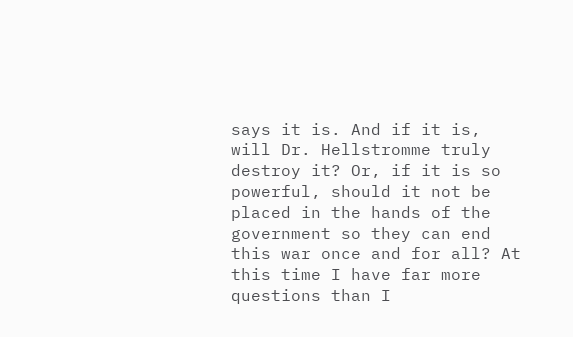says it is. And if it is, will Dr. Hellstromme truly destroy it? Or, if it is so powerful, should it not be placed in the hands of the government so they can end this war once and for all? At this time I have far more questions than I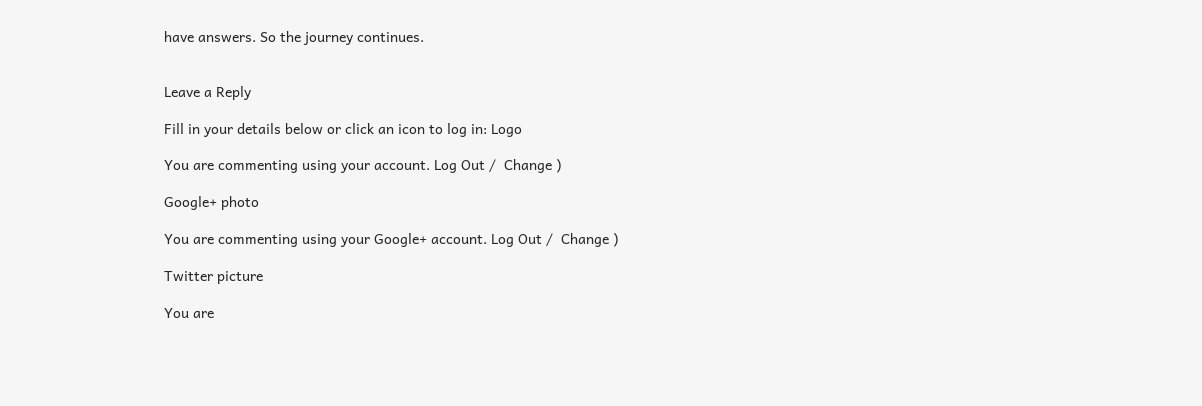have answers. So the journey continues.


Leave a Reply

Fill in your details below or click an icon to log in: Logo

You are commenting using your account. Log Out /  Change )

Google+ photo

You are commenting using your Google+ account. Log Out /  Change )

Twitter picture

You are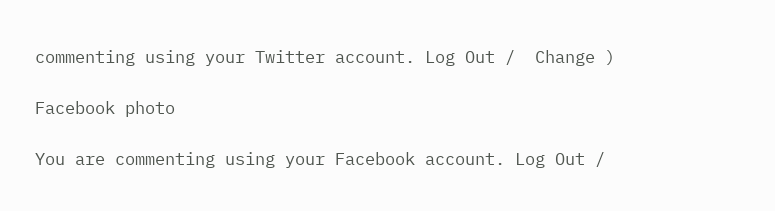commenting using your Twitter account. Log Out /  Change )

Facebook photo

You are commenting using your Facebook account. Log Out /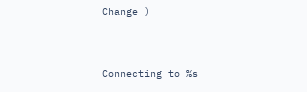Change )


Connecting to %s